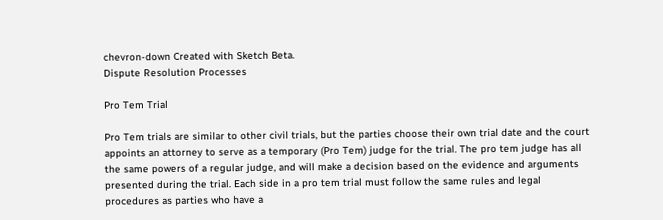chevron-down Created with Sketch Beta.
Dispute Resolution Processes

Pro Tem Trial

Pro Tem trials are similar to other civil trials, but the parties choose their own trial date and the court appoints an attorney to serve as a temporary (Pro Tem) judge for the trial. The pro tem judge has all the same powers of a regular judge, and will make a decision based on the evidence and arguments presented during the trial. Each side in a pro tem trial must follow the same rules and legal procedures as parties who have a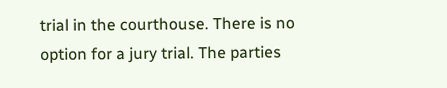trial in the courthouse. There is no option for a jury trial. The parties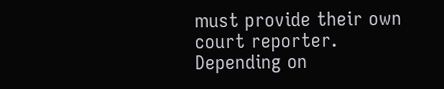must provide their own court reporter. Depending on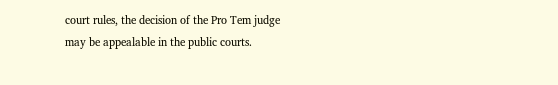court rules, the decision of the Pro Tem judge may be appealable in the public courts.